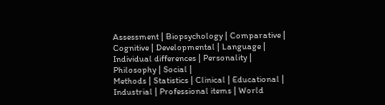Assessment | Biopsychology | Comparative | Cognitive | Developmental | Language | Individual differences | Personality | Philosophy | Social |
Methods | Statistics | Clinical | Educational | Industrial | Professional items | World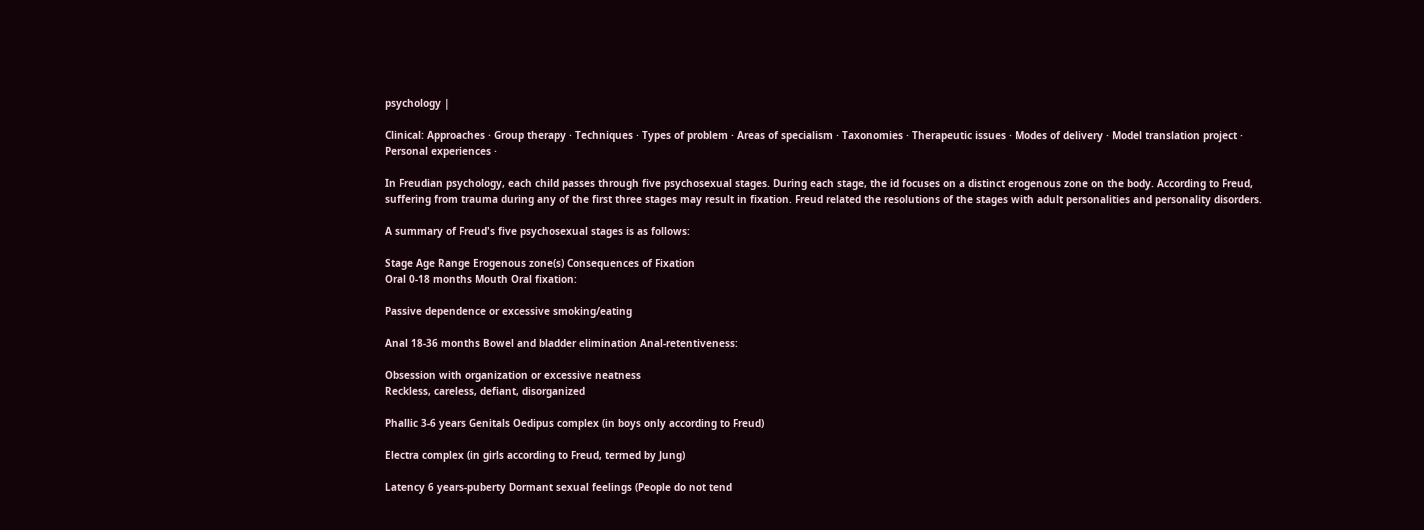psychology |

Clinical: Approaches · Group therapy · Techniques · Types of problem · Areas of specialism · Taxonomies · Therapeutic issues · Modes of delivery · Model translation project · Personal experiences ·

In Freudian psychology, each child passes through five psychosexual stages. During each stage, the id focuses on a distinct erogenous zone on the body. According to Freud, suffering from trauma during any of the first three stages may result in fixation. Freud related the resolutions of the stages with adult personalities and personality disorders.

A summary of Freud's five psychosexual stages is as follows:

Stage Age Range Erogenous zone(s) Consequences of Fixation
Oral 0-18 months Mouth Oral fixation:

Passive dependence or excessive smoking/eating

Anal 18-36 months Bowel and bladder elimination Anal-retentiveness:

Obsession with organization or excessive neatness
Reckless, careless, defiant, disorganized

Phallic 3-6 years Genitals Oedipus complex (in boys only according to Freud)

Electra complex (in girls according to Freud, termed by Jung)

Latency 6 years-puberty Dormant sexual feelings (People do not tend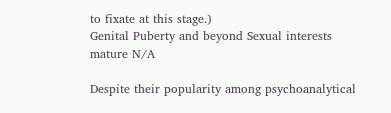to fixate at this stage.)
Genital Puberty and beyond Sexual interests mature N/A

Despite their popularity among psychoanalytical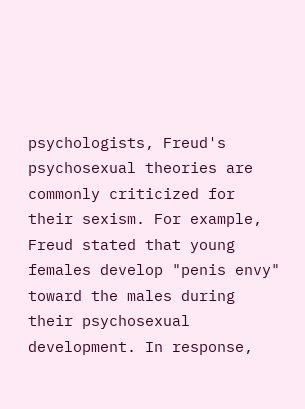psychologists, Freud's psychosexual theories are commonly criticized for their sexism. For example, Freud stated that young females develop "penis envy" toward the males during their psychosexual development. In response,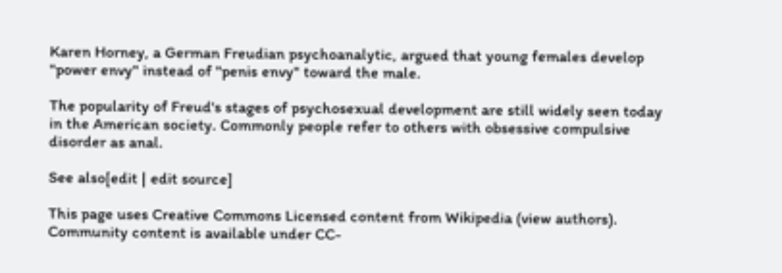Karen Horney, a German Freudian psychoanalytic, argued that young females develop "power envy" instead of "penis envy" toward the male.

The popularity of Freud's stages of psychosexual development are still widely seen today in the American society. Commonly people refer to others with obsessive compulsive disorder as anal.

See also[edit | edit source]

This page uses Creative Commons Licensed content from Wikipedia (view authors).
Community content is available under CC-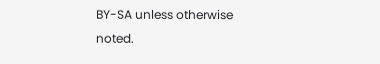BY-SA unless otherwise noted.